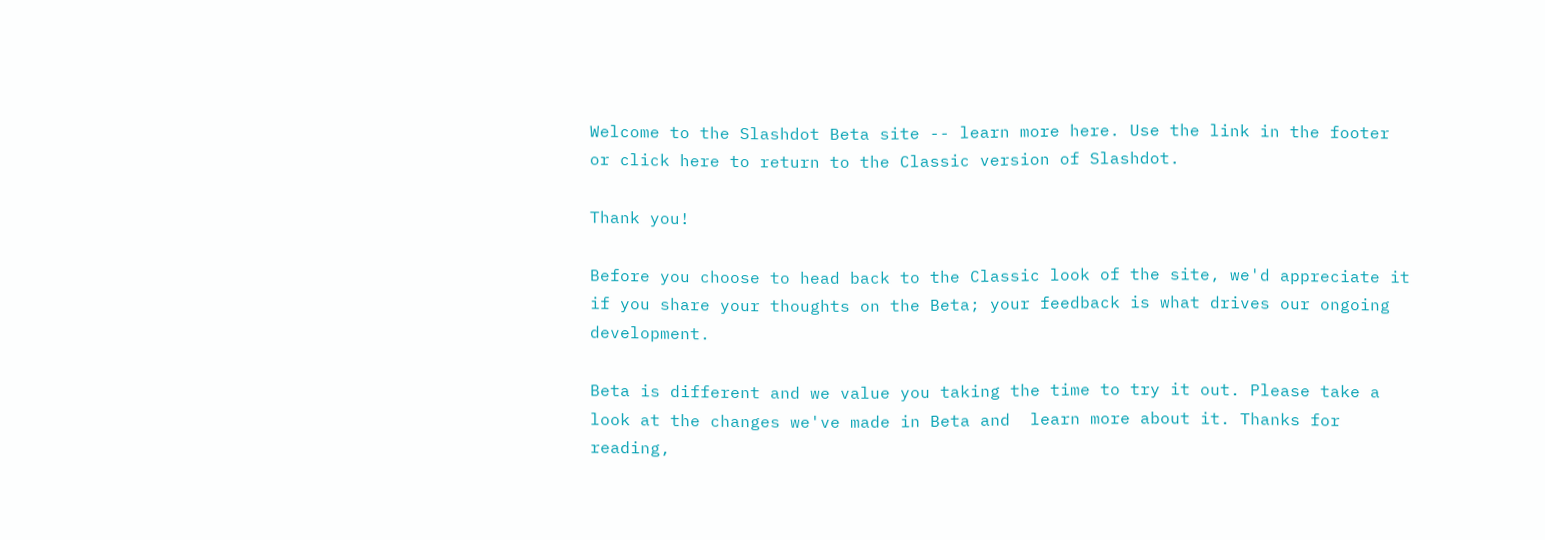Welcome to the Slashdot Beta site -- learn more here. Use the link in the footer or click here to return to the Classic version of Slashdot.

Thank you!

Before you choose to head back to the Classic look of the site, we'd appreciate it if you share your thoughts on the Beta; your feedback is what drives our ongoing development.

Beta is different and we value you taking the time to try it out. Please take a look at the changes we've made in Beta and  learn more about it. Thanks for reading,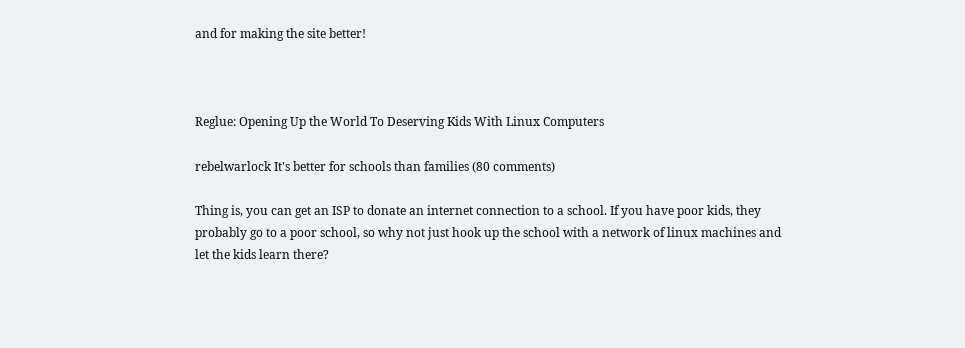and for making the site better!



Reglue: Opening Up the World To Deserving Kids With Linux Computers

rebelwarlock It's better for schools than families (80 comments)

Thing is, you can get an ISP to donate an internet connection to a school. If you have poor kids, they probably go to a poor school, so why not just hook up the school with a network of linux machines and let the kids learn there?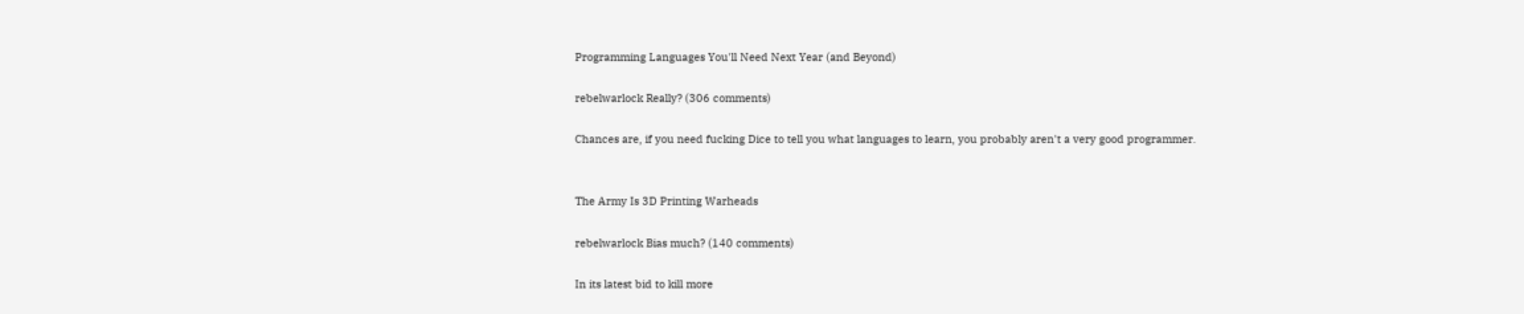Programming Languages You'll Need Next Year (and Beyond)

rebelwarlock Really? (306 comments)

Chances are, if you need fucking Dice to tell you what languages to learn, you probably aren't a very good programmer.


The Army Is 3D Printing Warheads

rebelwarlock Bias much? (140 comments)

In its latest bid to kill more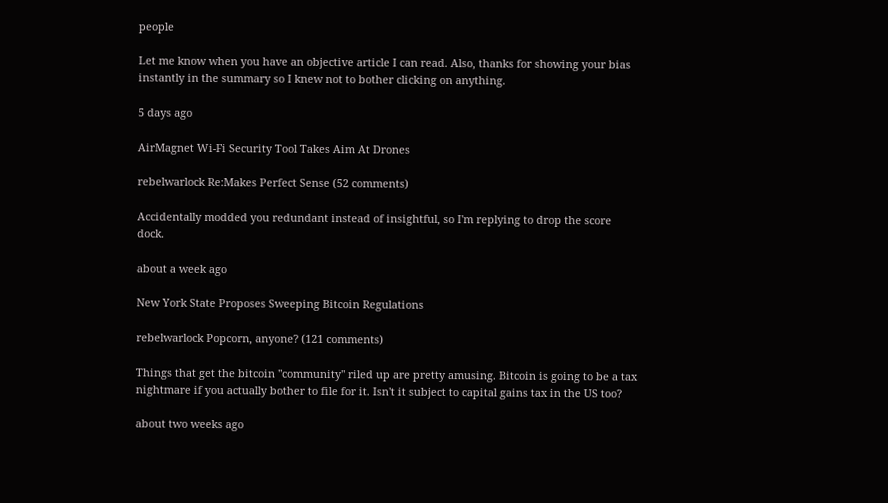people

Let me know when you have an objective article I can read. Also, thanks for showing your bias instantly in the summary so I knew not to bother clicking on anything.

5 days ago

AirMagnet Wi-Fi Security Tool Takes Aim At Drones

rebelwarlock Re:Makes Perfect Sense (52 comments)

Accidentally modded you redundant instead of insightful, so I'm replying to drop the score dock.

about a week ago

New York State Proposes Sweeping Bitcoin Regulations

rebelwarlock Popcorn, anyone? (121 comments)

Things that get the bitcoin "community" riled up are pretty amusing. Bitcoin is going to be a tax nightmare if you actually bother to file for it. Isn't it subject to capital gains tax in the US too?

about two weeks ago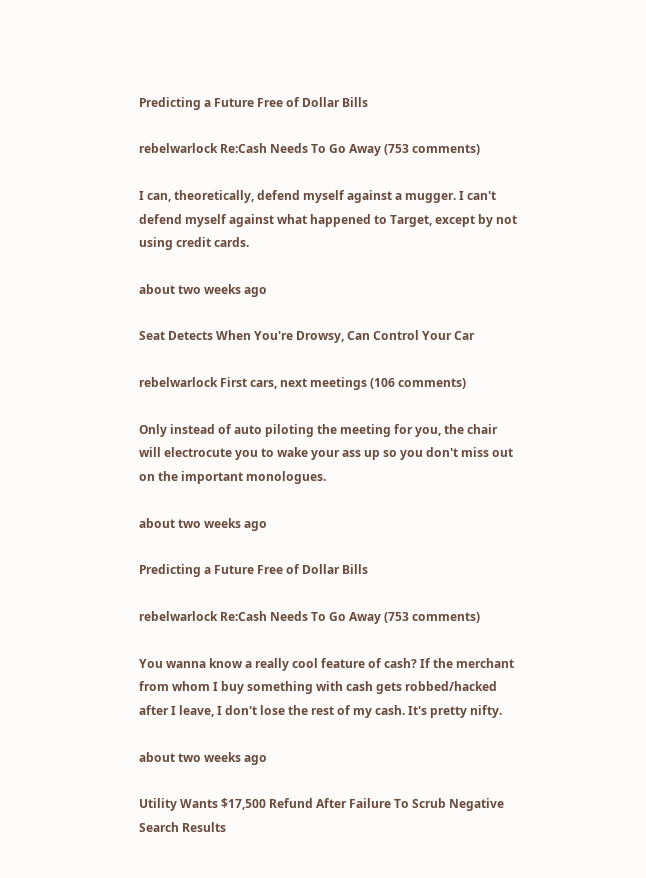Predicting a Future Free of Dollar Bills

rebelwarlock Re:Cash Needs To Go Away (753 comments)

I can, theoretically, defend myself against a mugger. I can't defend myself against what happened to Target, except by not using credit cards.

about two weeks ago

Seat Detects When You're Drowsy, Can Control Your Car

rebelwarlock First cars, next meetings (106 comments)

Only instead of auto piloting the meeting for you, the chair will electrocute you to wake your ass up so you don't miss out on the important monologues.

about two weeks ago

Predicting a Future Free of Dollar Bills

rebelwarlock Re:Cash Needs To Go Away (753 comments)

You wanna know a really cool feature of cash? If the merchant from whom I buy something with cash gets robbed/hacked after I leave, I don't lose the rest of my cash. It's pretty nifty.

about two weeks ago

Utility Wants $17,500 Refund After Failure To Scrub Negative Search Results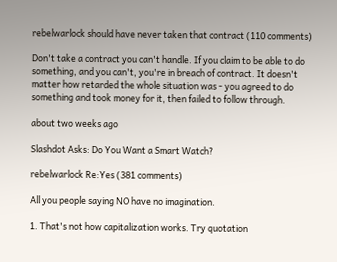rebelwarlock should have never taken that contract (110 comments)

Don't take a contract you can't handle. If you claim to be able to do something, and you can't, you're in breach of contract. It doesn't matter how retarded the whole situation was - you agreed to do something and took money for it, then failed to follow through.

about two weeks ago

Slashdot Asks: Do You Want a Smart Watch?

rebelwarlock Re:Yes (381 comments)

All you people saying NO have no imagination.

1. That's not how capitalization works. Try quotation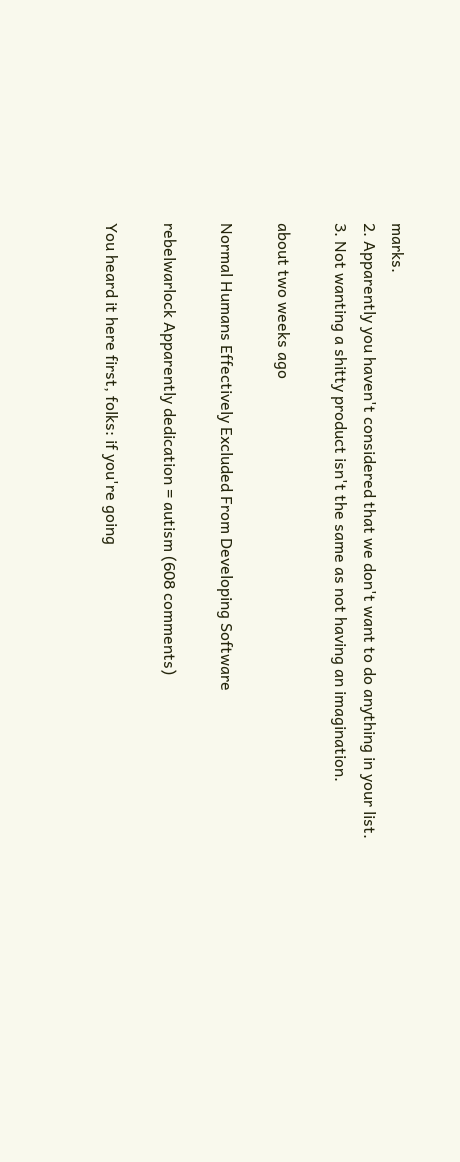marks.
2. Apparently you haven't considered that we don't want to do anything in your list.
3. Not wanting a shitty product isn't the same as not having an imagination.

about two weeks ago

Normal Humans Effectively Excluded From Developing Software

rebelwarlock Apparently dedication = autism (608 comments)

You heard it here first, folks: if you're going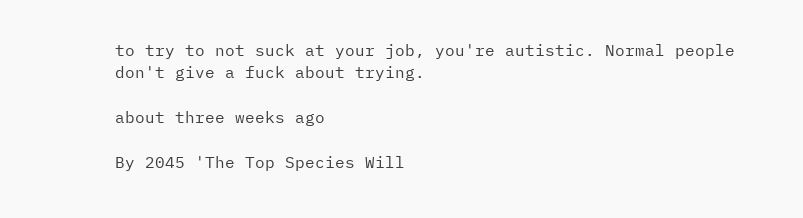to try to not suck at your job, you're autistic. Normal people don't give a fuck about trying.

about three weeks ago

By 2045 'The Top Species Will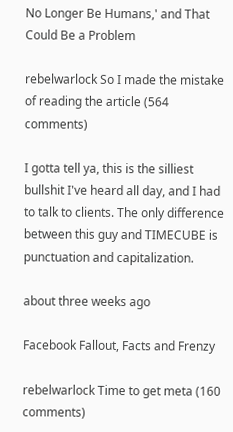No Longer Be Humans,' and That Could Be a Problem

rebelwarlock So I made the mistake of reading the article (564 comments)

I gotta tell ya, this is the silliest bullshit I've heard all day, and I had to talk to clients. The only difference between this guy and TIMECUBE is punctuation and capitalization.

about three weeks ago

Facebook Fallout, Facts and Frenzy

rebelwarlock Time to get meta (160 comments)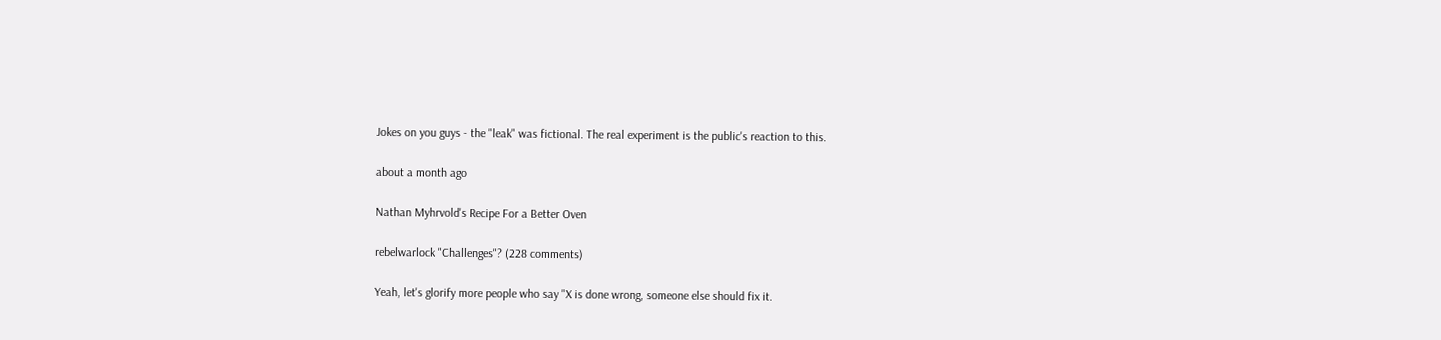Jokes on you guys - the "leak" was fictional. The real experiment is the public's reaction to this.

about a month ago

Nathan Myhrvold's Recipe For a Better Oven

rebelwarlock "Challenges"? (228 comments)

Yeah, let's glorify more people who say "X is done wrong, someone else should fix it.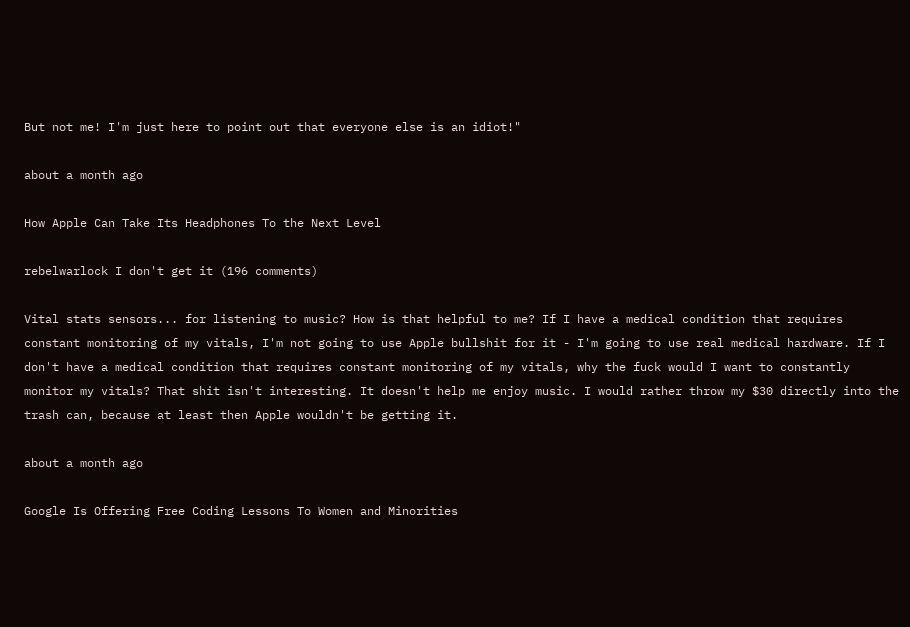But not me! I'm just here to point out that everyone else is an idiot!"

about a month ago

How Apple Can Take Its Headphones To the Next Level

rebelwarlock I don't get it (196 comments)

Vital stats sensors... for listening to music? How is that helpful to me? If I have a medical condition that requires constant monitoring of my vitals, I'm not going to use Apple bullshit for it - I'm going to use real medical hardware. If I don't have a medical condition that requires constant monitoring of my vitals, why the fuck would I want to constantly monitor my vitals? That shit isn't interesting. It doesn't help me enjoy music. I would rather throw my $30 directly into the trash can, because at least then Apple wouldn't be getting it.

about a month ago

Google Is Offering Free Coding Lessons To Women and Minorities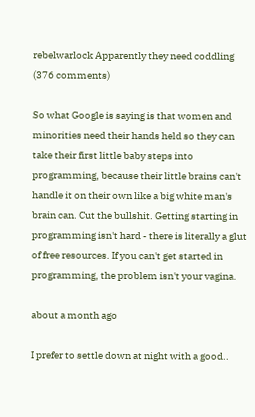rebelwarlock Apparently they need coddling (376 comments)

So what Google is saying is that women and minorities need their hands held so they can take their first little baby steps into programming, because their little brains can't handle it on their own like a big white man's brain can. Cut the bullshit. Getting starting in programming isn't hard - there is literally a glut of free resources. If you can't get started in programming, the problem isn't your vagina.

about a month ago

I prefer to settle down at night with a good..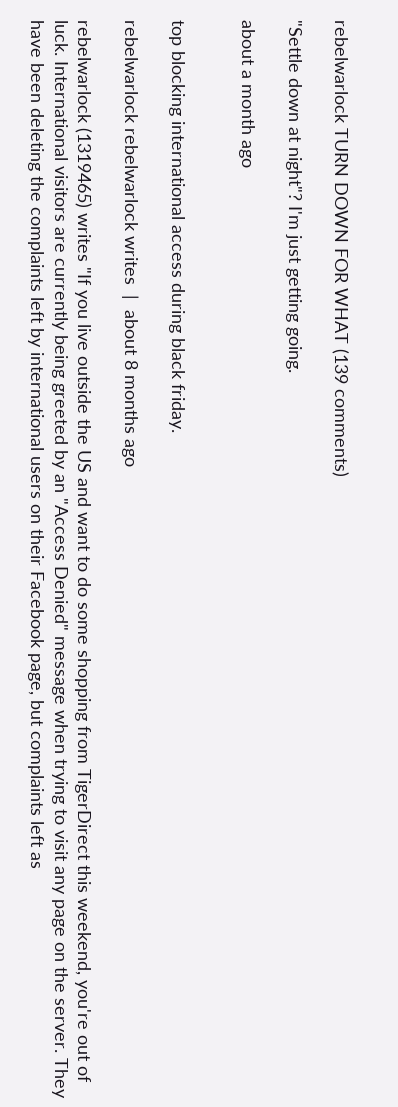rebelwarlock TURN DOWN FOR WHAT (139 comments)

"Settle down at night"? I'm just getting going.

about a month ago


top blocking international access during black friday.

rebelwarlock rebelwarlock writes  |  about 8 months ago

rebelwarlock (1319465) writes "If you live outside the US and want to do some shopping from TigerDirect this weekend, you're out of luck. International visitors are currently being greeted by an "Access Denied" message when trying to visit any page on the server. They have been deleting the complaints left by international users on their Facebook page, but complaints left as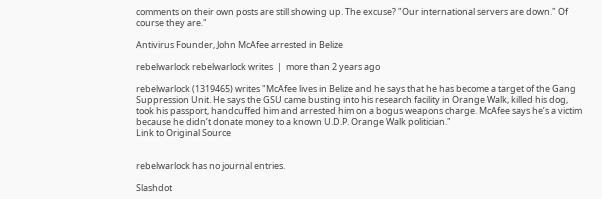comments on their own posts are still showing up. The excuse? "Our international servers are down." Of course they are."

Antivirus Founder, John McAfee arrested in Belize

rebelwarlock rebelwarlock writes  |  more than 2 years ago

rebelwarlock (1319465) writes "McAfee lives in Belize and he says that he has become a target of the Gang Suppression Unit. He says the GSU came busting into his research facility in Orange Walk, killed his dog, took his passport, handcuffed him and arrested him on a bogus weapons charge. McAfee says he’s a victim because he didn’t donate money to a known U.D.P. Orange Walk politician."
Link to Original Source


rebelwarlock has no journal entries.

Slashdot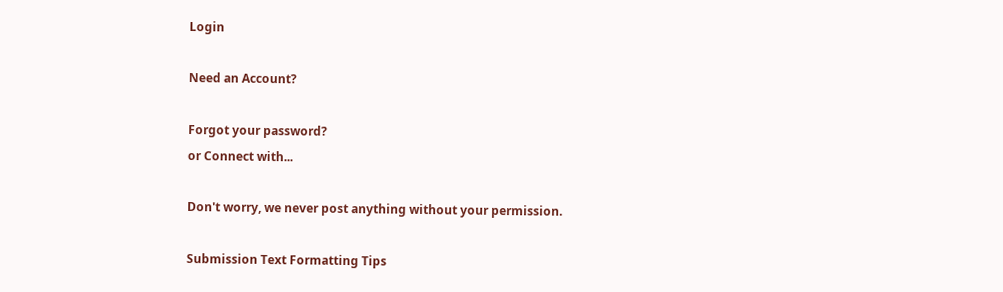Login

Need an Account?

Forgot your password?
or Connect with...

Don't worry, we never post anything without your permission.

Submission Text Formatting Tips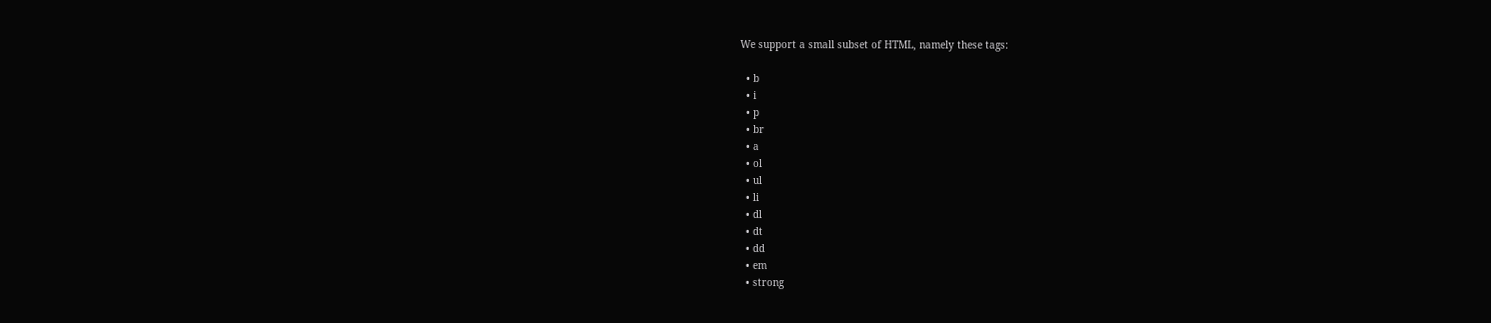We support a small subset of HTML, namely these tags:

  • b
  • i
  • p
  • br
  • a
  • ol
  • ul
  • li
  • dl
  • dt
  • dd
  • em
  • strong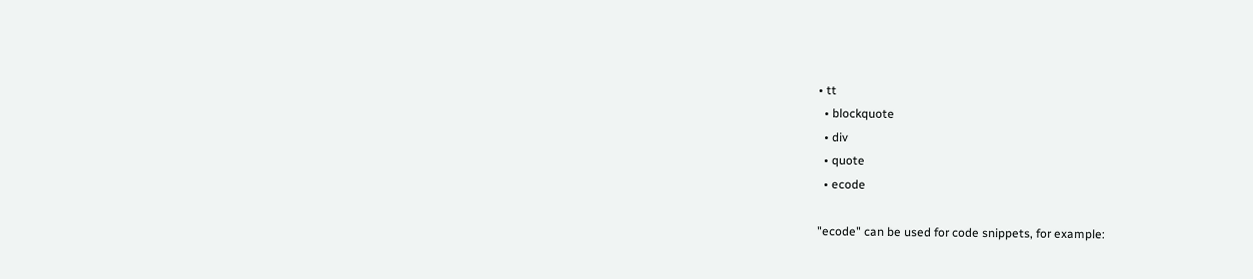• tt
  • blockquote
  • div
  • quote
  • ecode

"ecode" can be used for code snippets, for example: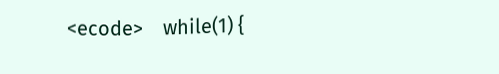<ecode>    while(1) {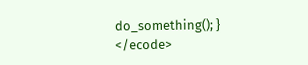do_something(); } </ecode>